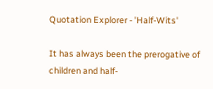Quotation Explorer - 'Half-Wits'

It has always been the prerogative of children and half-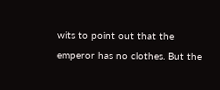wits to point out that the emperor has no clothes. But the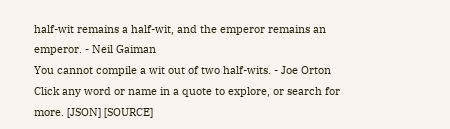half-wit remains a half-wit, and the emperor remains an emperor. - Neil Gaiman
You cannot compile a wit out of two half-wits. - Joe Orton
Click any word or name in a quote to explore, or search for more. [JSON] [SOURCE]